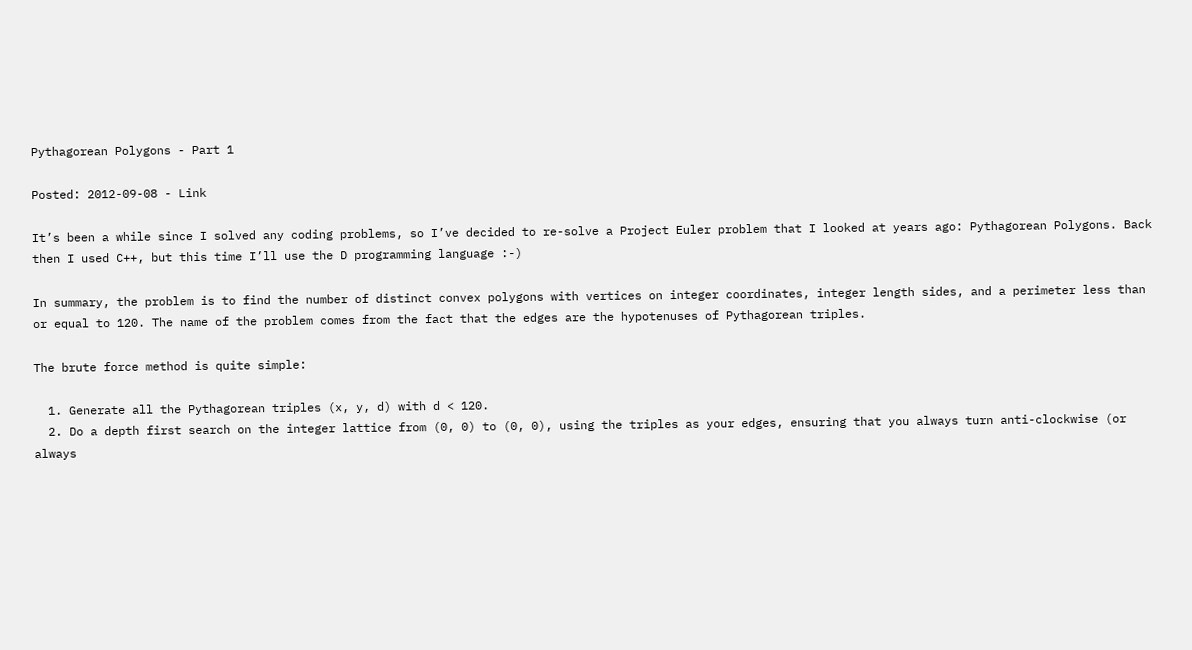Pythagorean Polygons - Part 1

Posted: 2012-09-08 - Link

It’s been a while since I solved any coding problems, so I’ve decided to re-solve a Project Euler problem that I looked at years ago: Pythagorean Polygons. Back then I used C++, but this time I’ll use the D programming language :-)

In summary, the problem is to find the number of distinct convex polygons with vertices on integer coordinates, integer length sides, and a perimeter less than or equal to 120. The name of the problem comes from the fact that the edges are the hypotenuses of Pythagorean triples.

The brute force method is quite simple:

  1. Generate all the Pythagorean triples (x, y, d) with d < 120.
  2. Do a depth first search on the integer lattice from (0, 0) to (0, 0), using the triples as your edges, ensuring that you always turn anti-clockwise (or always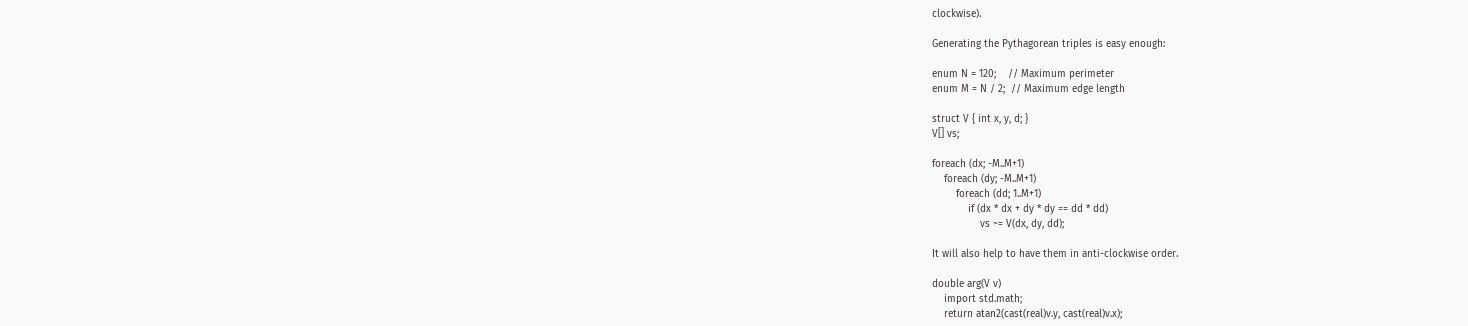clockwise).

Generating the Pythagorean triples is easy enough:

enum N = 120;    // Maximum perimeter
enum M = N / 2;  // Maximum edge length

struct V { int x, y, d; }
V[] vs;

foreach (dx; -M..M+1)
    foreach (dy; -M..M+1)
        foreach (dd; 1..M+1)
            if (dx * dx + dy * dy == dd * dd)
                vs ~= V(dx, dy, dd);

It will also help to have them in anti-clockwise order.

double arg(V v)
    import std.math;
    return atan2(cast(real)v.y, cast(real)v.x);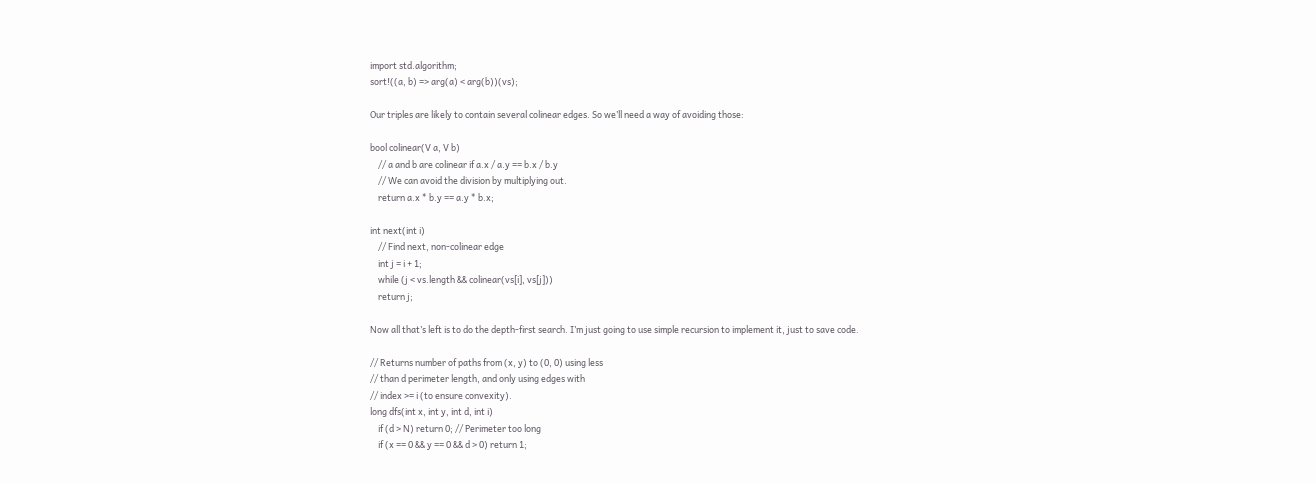import std.algorithm;
sort!((a, b) => arg(a) < arg(b))(vs);

Our triples are likely to contain several colinear edges. So we’ll need a way of avoiding those:

bool colinear(V a, V b)
    // a and b are colinear if a.x / a.y == b.x / b.y
    // We can avoid the division by multiplying out.
    return a.x * b.y == a.y * b.x;

int next(int i)
    // Find next, non-colinear edge
    int j = i + 1;
    while (j < vs.length && colinear(vs[i], vs[j]))
    return j;

Now all that’s left is to do the depth-first search. I’m just going to use simple recursion to implement it, just to save code.

// Returns number of paths from (x, y) to (0, 0) using less
// than d perimeter length, and only using edges with
// index >= i (to ensure convexity).
long dfs(int x, int y, int d, int i)
    if (d > N) return 0; // Perimeter too long
    if (x == 0 && y == 0 && d > 0) return 1;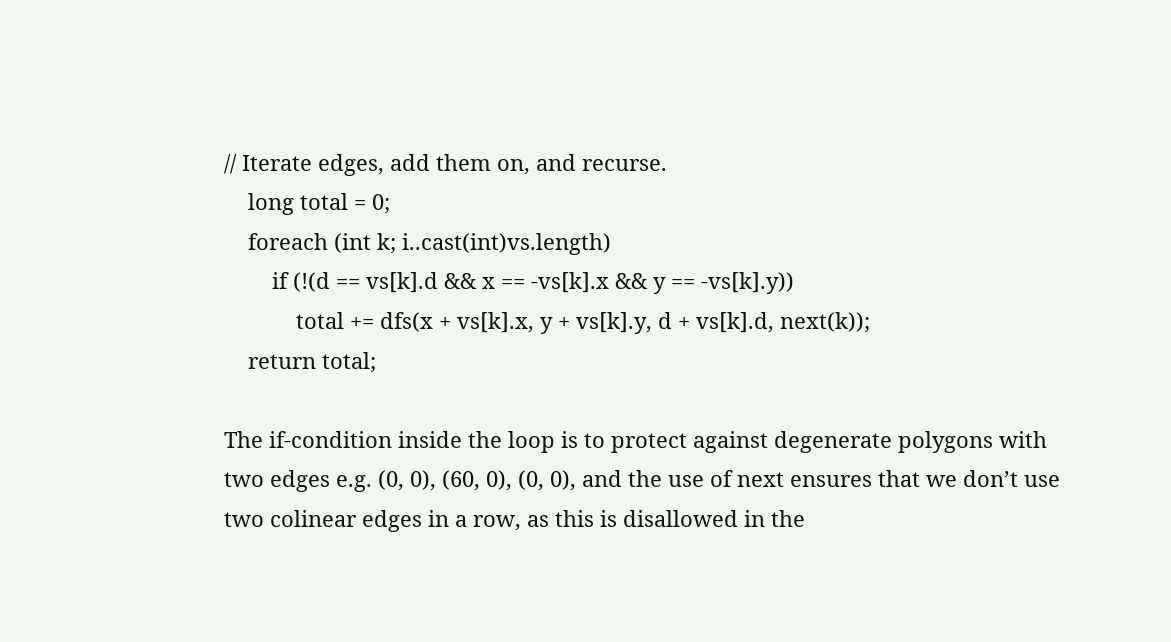// Iterate edges, add them on, and recurse.
    long total = 0;
    foreach (int k; i..cast(int)vs.length)
        if (!(d == vs[k].d && x == -vs[k].x && y == -vs[k].y))
            total += dfs(x + vs[k].x, y + vs[k].y, d + vs[k].d, next(k));
    return total;

The if-condition inside the loop is to protect against degenerate polygons with two edges e.g. (0, 0), (60, 0), (0, 0), and the use of next ensures that we don’t use two colinear edges in a row, as this is disallowed in the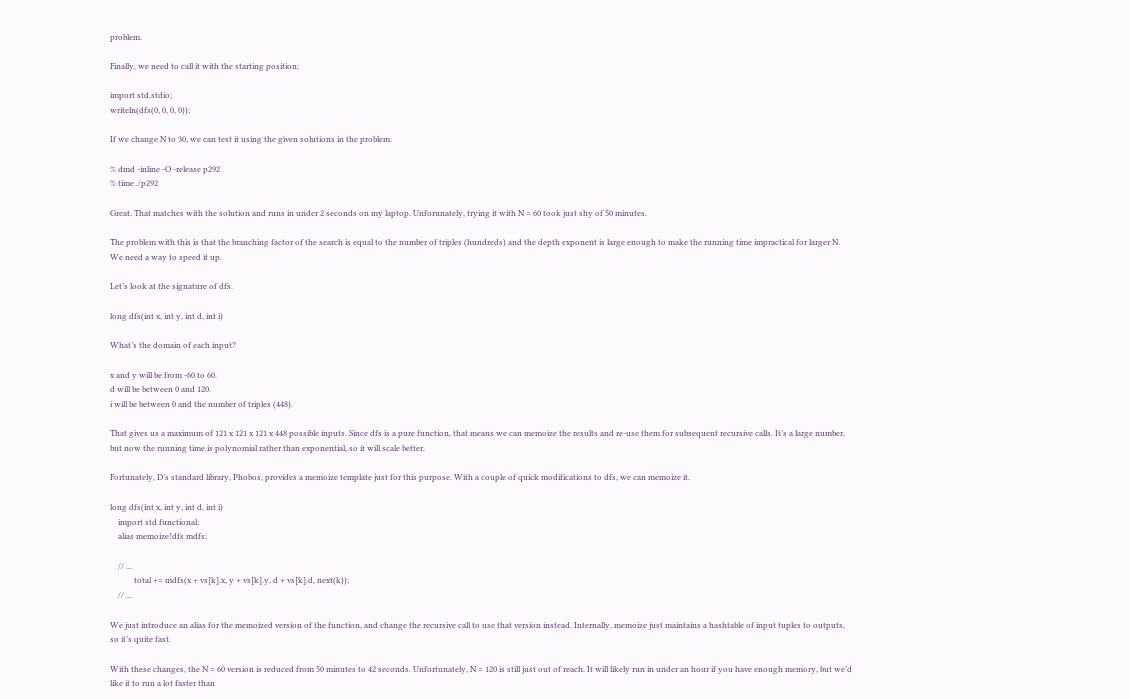problem.

Finally, we need to call it with the starting position:

import std.stdio;
writeln(dfs(0, 0, 0, 0));

If we change N to 30, we can test it using the given solutions in the problem.

% dmd -inline -O -release p292
% time ./p292

Great. That matches with the solution and runs in under 2 seconds on my laptop. Unforunately, trying it with N = 60 took just shy of 50 minutes.

The problem with this is that the branching factor of the search is equal to the number of triples (hundreds) and the depth exponent is large enough to make the running time impractical for larger N. We need a way to speed it up.

Let’s look at the signature of dfs.

long dfs(int x, int y, int d, int i)

What’s the domain of each input?

x and y will be from -60 to 60.
d will be between 0 and 120.
i will be between 0 and the number of triples (448).

That gives us a maximum of 121 x 121 x 121 x 448 possible inputs. Since dfs is a pure function, that means we can memoize the results and re-use them for subsequent recursive calls. It’s a large number, but now the running time is polynomial rather than exponential, so it will scale better.

Fortunately, D’s standard library, Phobos, provides a memoize template just for this purpose. With a couple of quick modifications to dfs, we can memoize it.

long dfs(int x, int y, int d, int i)
    import std.functional;
    alias memoize!dfs mdfs;

    // ...
            total += mdfs(x + vs[k].x, y + vs[k].y, d + vs[k].d, next(k));
    // ...

We just introduce an alias for the memoized version of the function, and change the recursive call to use that version instead. Internally, memoize just maintains a hashtable of input tuples to outputs, so it’s quite fast.

With these changes, the N = 60 version is reduced from 50 minutes to 42 seconds. Unfortunately, N = 120 is still just out of reach. It will likely run in under an hour if you have enough memory, but we’d like it to run a lot faster than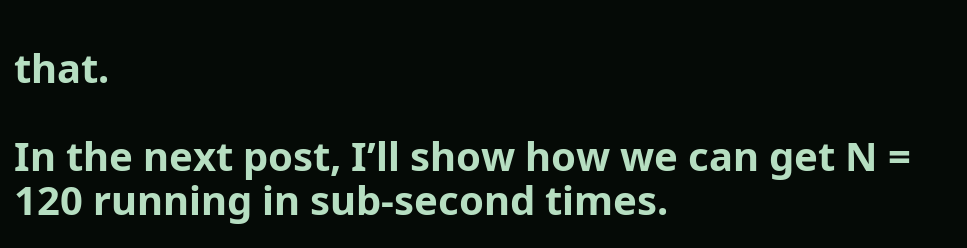that.

In the next post, I’ll show how we can get N = 120 running in sub-second times.